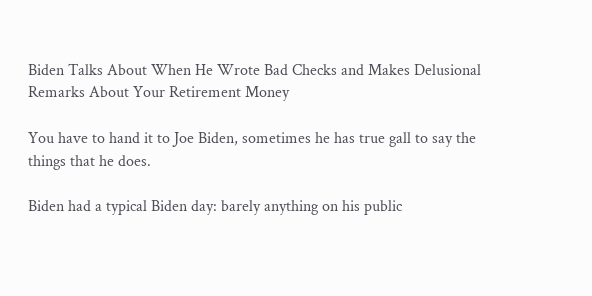Biden Talks About When He Wrote Bad Checks and Makes Delusional Remarks About Your Retirement Money

You have to hand it to Joe Biden, sometimes he has true gall to say the things that he does.

Biden had a typical Biden day: barely anything on his public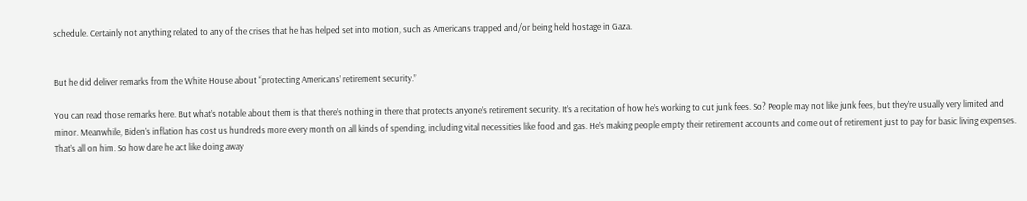schedule. Certainly not anything related to any of the crises that he has helped set into motion, such as Americans trapped and/or being held hostage in Gaza.


But he did deliver remarks from the White House about “protecting Americans’ retirement security.”

You can read those remarks here. But what’s notable about them is that there’s nothing in there that protects anyone’s retirement security. It’s a recitation of how he’s working to cut junk fees. So? People may not like junk fees, but they’re usually very limited and minor. Meanwhile, Biden’s inflation has cost us hundreds more every month on all kinds of spending, including vital necessities like food and gas. He’s making people empty their retirement accounts and come out of retirement just to pay for basic living expenses. That’s all on him. So how dare he act like doing away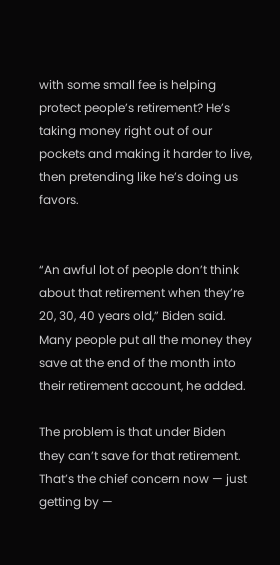with some small fee is helping protect people’s retirement? He’s taking money right out of our pockets and making it harder to live, then pretending like he’s doing us favors.


“An awful lot of people don’t think about that retirement when they’re 20, 30, 40 years old,” Biden said. Many people put all the money they save at the end of the month into their retirement account, he added.

The problem is that under Biden they can’t save for that retirement. That’s the chief concern now — just getting by —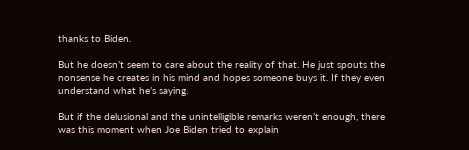thanks to Biden.

But he doesn’t seem to care about the reality of that. He just spouts the nonsense he creates in his mind and hopes someone buys it. If they even understand what he’s saying.

But if the delusional and the unintelligible remarks weren’t enough, there was this moment when Joe Biden tried to explain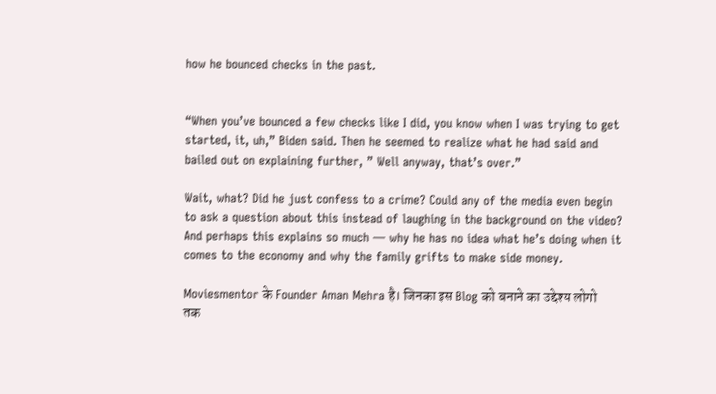how he bounced checks in the past.


“When you’ve bounced a few checks like I did, you know when I was trying to get started, it, uh,” Biden said. Then he seemed to realize what he had said and bailed out on explaining further, ” Well anyway, that’s over.”

Wait, what? Did he just confess to a crime? Could any of the media even begin to ask a question about this instead of laughing in the background on the video? And perhaps this explains so much — why he has no idea what he’s doing when it comes to the economy and why the family grifts to make side money.

Moviesmentor के Founder Aman Mehra है। जिनका इस Blog को बनाने का उद्देश्य लोगो तक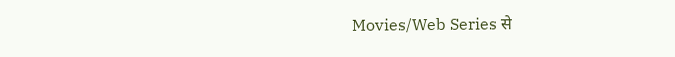Movies/Web Series से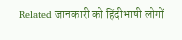Related जानकारी को हिंदीभाषी लोगों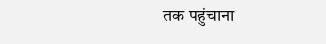तक पहुंचाना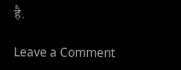है.

Leave a Comment